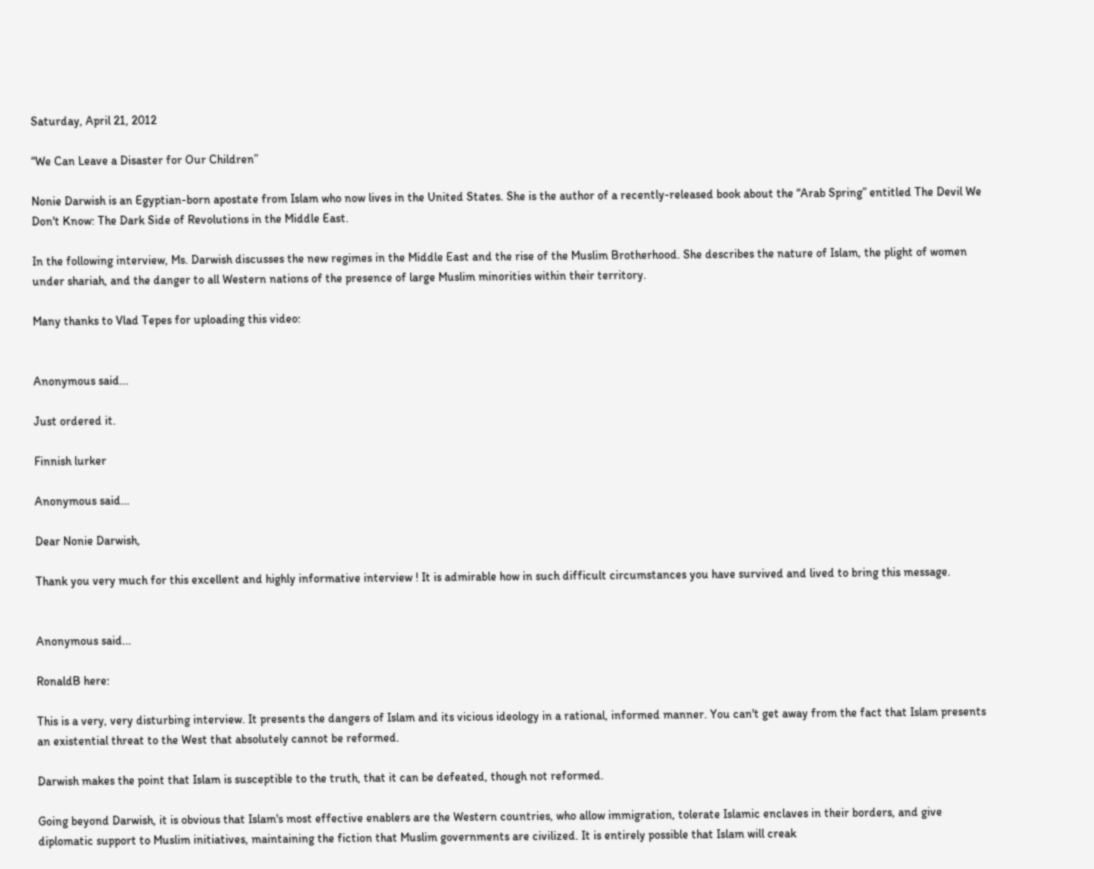Saturday, April 21, 2012

“We Can Leave a Disaster for Our Children”

Nonie Darwish is an Egyptian-born apostate from Islam who now lives in the United States. She is the author of a recently-released book about the “Arab Spring” entitled The Devil We Don't Know: The Dark Side of Revolutions in the Middle East.

In the following interview, Ms. Darwish discusses the new regimes in the Middle East and the rise of the Muslim Brotherhood. She describes the nature of Islam, the plight of women under shariah, and the danger to all Western nations of the presence of large Muslim minorities within their territory.

Many thanks to Vlad Tepes for uploading this video:


Anonymous said...

Just ordered it.

Finnish lurker

Anonymous said...

Dear Nonie Darwish,

Thank you very much for this excellent and highly informative interview ! It is admirable how in such difficult circumstances you have survived and lived to bring this message.


Anonymous said...

RonaldB here:

This is a very, very disturbing interview. It presents the dangers of Islam and its vicious ideology in a rational, informed manner. You can't get away from the fact that Islam presents an existential threat to the West that absolutely cannot be reformed.

Darwish makes the point that Islam is susceptible to the truth, that it can be defeated, though not reformed.

Going beyond Darwish, it is obvious that Islam's most effective enablers are the Western countries, who allow immigration, tolerate Islamic enclaves in their borders, and give diplomatic support to Muslim initiatives, maintaining the fiction that Muslim governments are civilized. It is entirely possible that Islam will creak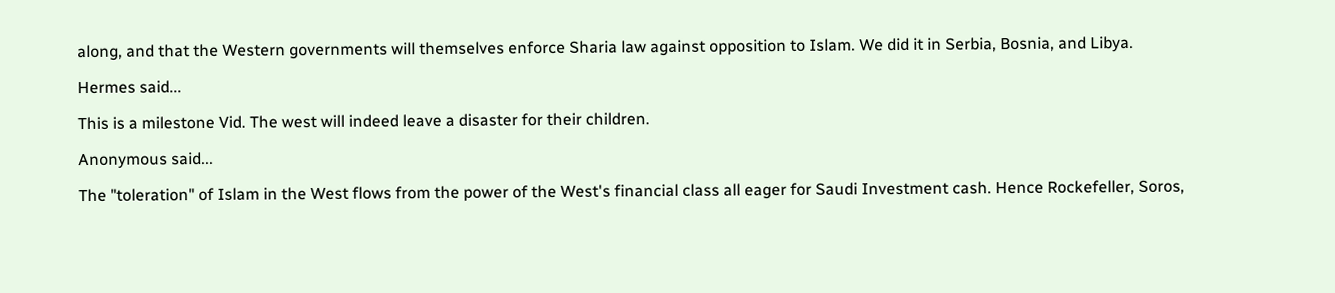along, and that the Western governments will themselves enforce Sharia law against opposition to Islam. We did it in Serbia, Bosnia, and Libya.

Hermes said...

This is a milestone Vid. The west will indeed leave a disaster for their children.

Anonymous said...

The "toleration" of Islam in the West flows from the power of the West's financial class all eager for Saudi Investment cash. Hence Rockefeller, Soros,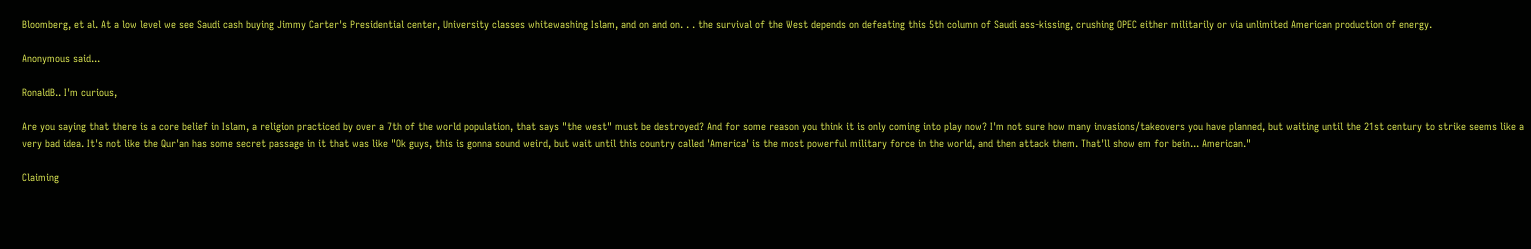Bloomberg, et al. At a low level we see Saudi cash buying Jimmy Carter's Presidential center, University classes whitewashing Islam, and on and on. . . the survival of the West depends on defeating this 5th column of Saudi ass-kissing, crushing OPEC either militarily or via unlimited American production of energy.

Anonymous said...

RonaldB.. I'm curious,

Are you saying that there is a core belief in Islam, a religion practiced by over a 7th of the world population, that says "the west" must be destroyed? And for some reason you think it is only coming into play now? I'm not sure how many invasions/takeovers you have planned, but waiting until the 21st century to strike seems like a very bad idea. It's not like the Qur'an has some secret passage in it that was like "Ok guys, this is gonna sound weird, but wait until this country called 'America' is the most powerful military force in the world, and then attack them. That'll show em for bein... American."

Claiming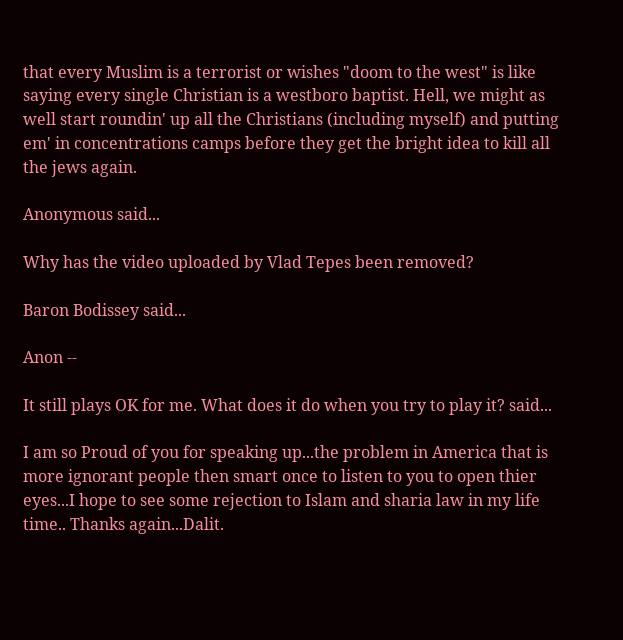that every Muslim is a terrorist or wishes "doom to the west" is like saying every single Christian is a westboro baptist. Hell, we might as well start roundin' up all the Christians (including myself) and putting em' in concentrations camps before they get the bright idea to kill all the jews again.

Anonymous said...

Why has the video uploaded by Vlad Tepes been removed?

Baron Bodissey said...

Anon --

It still plays OK for me. What does it do when you try to play it? said...

I am so Proud of you for speaking up...the problem in America that is more ignorant people then smart once to listen to you to open thier eyes...I hope to see some rejection to Islam and sharia law in my life time.. Thanks again...Dalit.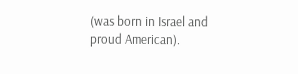(was born in Israel and proud American).